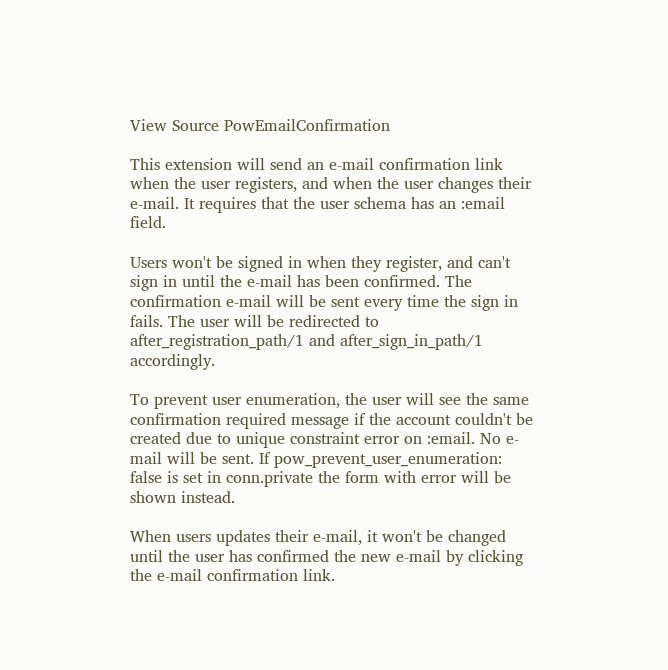View Source PowEmailConfirmation

This extension will send an e-mail confirmation link when the user registers, and when the user changes their e-mail. It requires that the user schema has an :email field.

Users won't be signed in when they register, and can't sign in until the e-mail has been confirmed. The confirmation e-mail will be sent every time the sign in fails. The user will be redirected to after_registration_path/1 and after_sign_in_path/1 accordingly.

To prevent user enumeration, the user will see the same confirmation required message if the account couldn't be created due to unique constraint error on :email. No e-mail will be sent. If pow_prevent_user_enumeration: false is set in conn.private the form with error will be shown instead.

When users updates their e-mail, it won't be changed until the user has confirmed the new e-mail by clicking the e-mail confirmation link.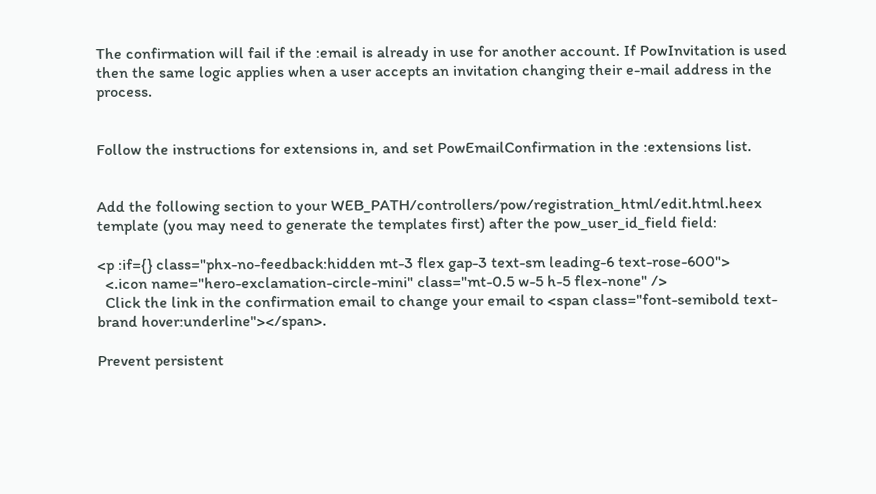The confirmation will fail if the :email is already in use for another account. If PowInvitation is used then the same logic applies when a user accepts an invitation changing their e-mail address in the process.


Follow the instructions for extensions in, and set PowEmailConfirmation in the :extensions list.


Add the following section to your WEB_PATH/controllers/pow/registration_html/edit.html.heex template (you may need to generate the templates first) after the pow_user_id_field field:

<p :if={} class="phx-no-feedback:hidden mt-3 flex gap-3 text-sm leading-6 text-rose-600">
  <.icon name="hero-exclamation-circle-mini" class="mt-0.5 w-5 h-5 flex-none" />
  Click the link in the confirmation email to change your email to <span class="font-semibold text-brand hover:underline"></span>.

Prevent persistent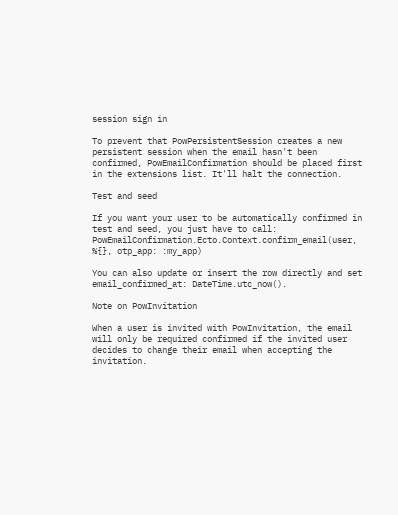session sign in

To prevent that PowPersistentSession creates a new persistent session when the email hasn't been confirmed, PowEmailConfirmation should be placed first in the extensions list. It'll halt the connection.

Test and seed

If you want your user to be automatically confirmed in test and seed, you just have to call: PowEmailConfirmation.Ecto.Context.confirm_email(user, %{}, otp_app: :my_app)

You can also update or insert the row directly and set email_confirmed_at: DateTime.utc_now().

Note on PowInvitation

When a user is invited with PowInvitation, the email will only be required confirmed if the invited user decides to change their email when accepting the invitation.